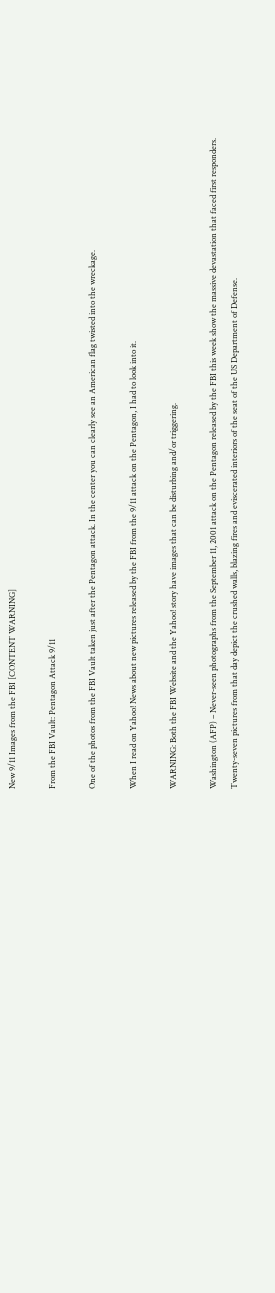New 9/11 Images from the FBI [CONTENT WARNING]

From the FBI Vault: Pentagon Attack 9/11

One of the photos from the FBI Vault taken just after the Pentagon attack. In the center you can clearly see an American flag twisted into the wreckage.

When I read on Yahoo! News about new pictures released by the FBI from the 9/11 attack on the Pentagon, I had to look into it.

WARNING: Both the FBI Website and the Yahoo! story have images that can be disturbing and/or triggering.

Washington (AFP) – Never-seen photographs from the September 11, 2001 attack on the Pentagon released by the FBI this week show the massive devastation that faced first responders.
Twenty-seven pictures from that day depict the crushed walls, blazing fires and eviscerated interiors of the seat of the US Department of Defense.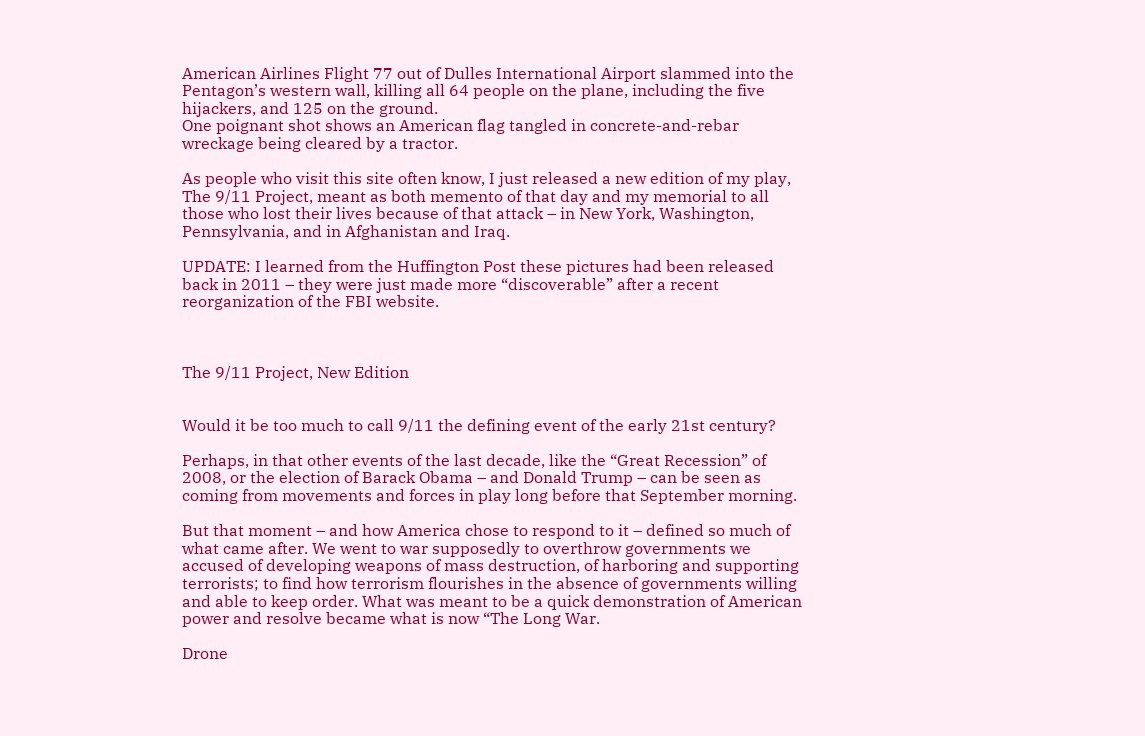American Airlines Flight 77 out of Dulles International Airport slammed into the Pentagon’s western wall, killing all 64 people on the plane, including the five hijackers, and 125 on the ground.
One poignant shot shows an American flag tangled in concrete-and-rebar wreckage being cleared by a tractor.

As people who visit this site often know, I just released a new edition of my play, The 9/11 Project, meant as both memento of that day and my memorial to all those who lost their lives because of that attack – in New York, Washington, Pennsylvania, and in Afghanistan and Iraq.

UPDATE: I learned from the Huffington Post these pictures had been released back in 2011 – they were just made more “discoverable” after a recent reorganization of the FBI website.



The 9/11 Project, New Edition


Would it be too much to call 9/11 the defining event of the early 21st century?

Perhaps, in that other events of the last decade, like the “Great Recession” of 2008, or the election of Barack Obama – and Donald Trump – can be seen as coming from movements and forces in play long before that September morning.

But that moment – and how America chose to respond to it – defined so much of what came after. We went to war supposedly to overthrow governments we accused of developing weapons of mass destruction, of harboring and supporting terrorists; to find how terrorism flourishes in the absence of governments willing and able to keep order. What was meant to be a quick demonstration of American power and resolve became what is now “The Long War.

Drone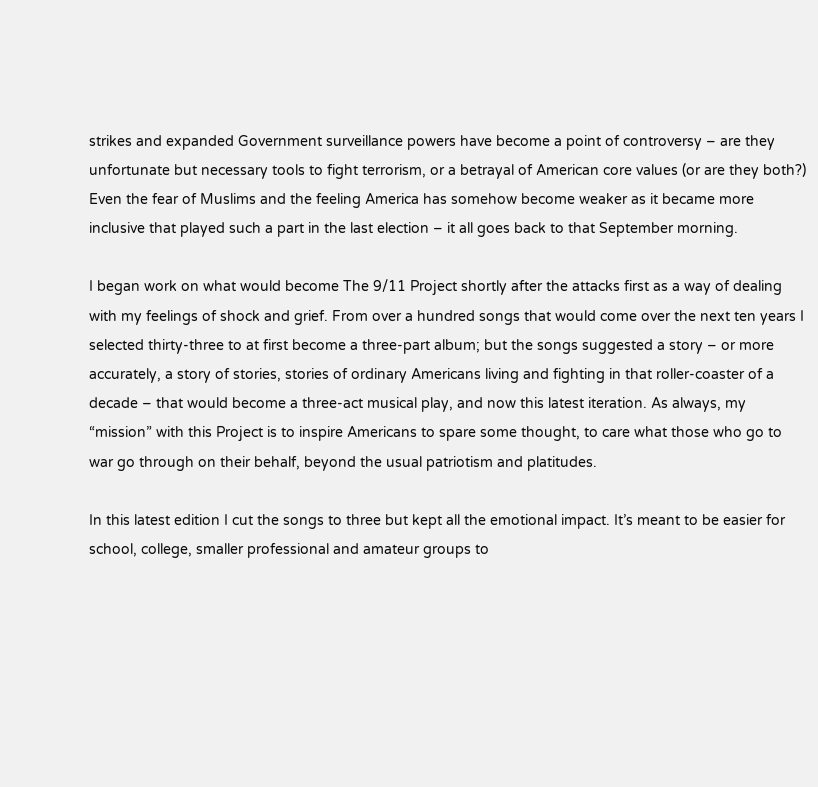strikes and expanded Government surveillance powers have become a point of controversy – are they unfortunate but necessary tools to fight terrorism, or a betrayal of American core values (or are they both?)  Even the fear of Muslims and the feeling America has somehow become weaker as it became more inclusive that played such a part in the last election – it all goes back to that September morning.

I began work on what would become The 9/11 Project shortly after the attacks first as a way of dealing with my feelings of shock and grief. From over a hundred songs that would come over the next ten years I selected thirty-three to at first become a three-part album; but the songs suggested a story – or more accurately, a story of stories, stories of ordinary Americans living and fighting in that roller-coaster of a decade – that would become a three-act musical play, and now this latest iteration. As always, my “mission” with this Project is to inspire Americans to spare some thought, to care what those who go to war go through on their behalf, beyond the usual patriotism and platitudes.

In this latest edition I cut the songs to three but kept all the emotional impact. It’s meant to be easier for school, college, smaller professional and amateur groups to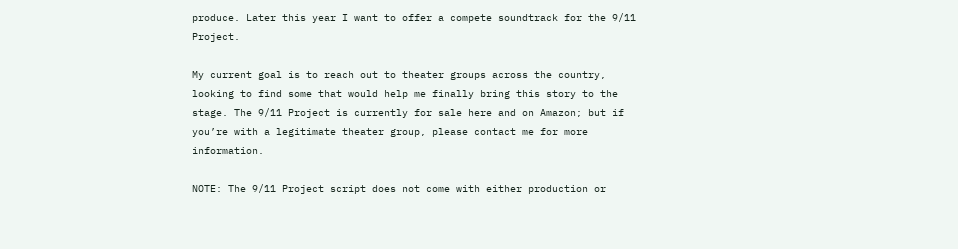produce. Later this year I want to offer a compete soundtrack for the 9/11 Project.

My current goal is to reach out to theater groups across the country, looking to find some that would help me finally bring this story to the stage. The 9/11 Project is currently for sale here and on Amazon; but if you’re with a legitimate theater group, please contact me for more information.

NOTE: The 9/11 Project script does not come with either production or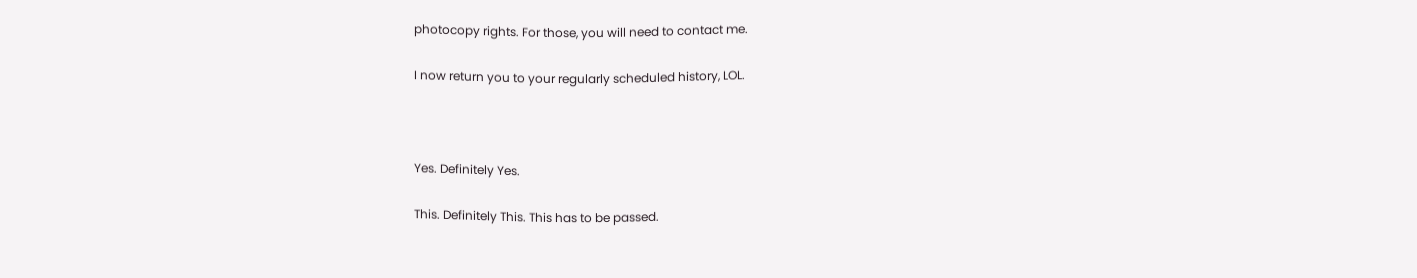photocopy rights. For those, you will need to contact me.

I now return you to your regularly scheduled history, LOL.



Yes. Definitely Yes.

This. Definitely This. This has to be passed.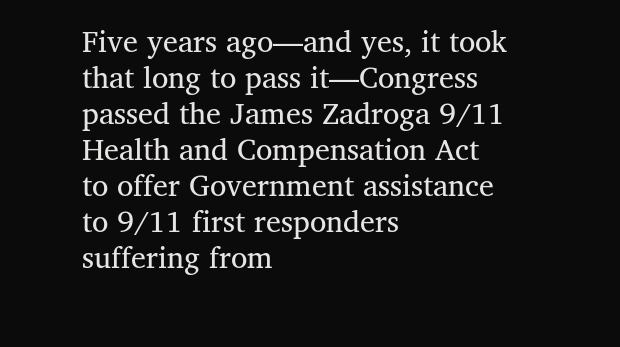Five years ago—and yes, it took that long to pass it—Congress passed the James Zadroga 9/11 Health and Compensation Act to offer Government assistance to 9/11 first responders suffering from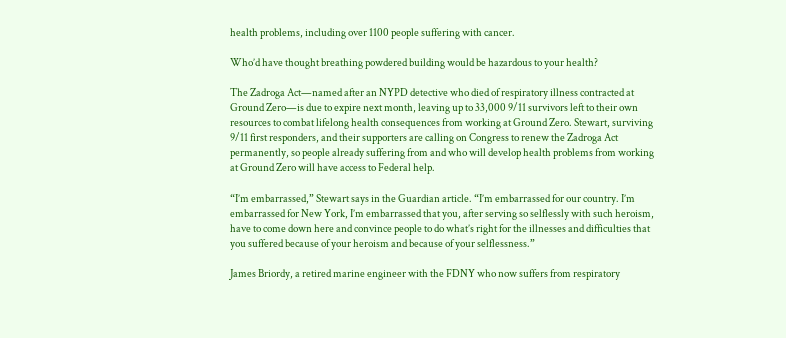health problems, including over 1100 people suffering with cancer.

Who’d have thought breathing powdered building would be hazardous to your health?

The Zadroga Act—named after an NYPD detective who died of respiratory illness contracted at Ground Zero—is due to expire next month, leaving up to 33,000 9/11 survivors left to their own resources to combat lifelong health consequences from working at Ground Zero. Stewart, surviving 9/11 first responders, and their supporters are calling on Congress to renew the Zadroga Act permanently, so people already suffering from and who will develop health problems from working at Ground Zero will have access to Federal help.

“I’m embarrassed,” Stewart says in the Guardian article. “I’m embarrassed for our country. I’m embarrassed for New York, I’m embarrassed that you, after serving so selflessly with such heroism, have to come down here and convince people to do what’s right for the illnesses and difficulties that you suffered because of your heroism and because of your selflessness.”

James Briordy, a retired marine engineer with the FDNY who now suffers from respiratory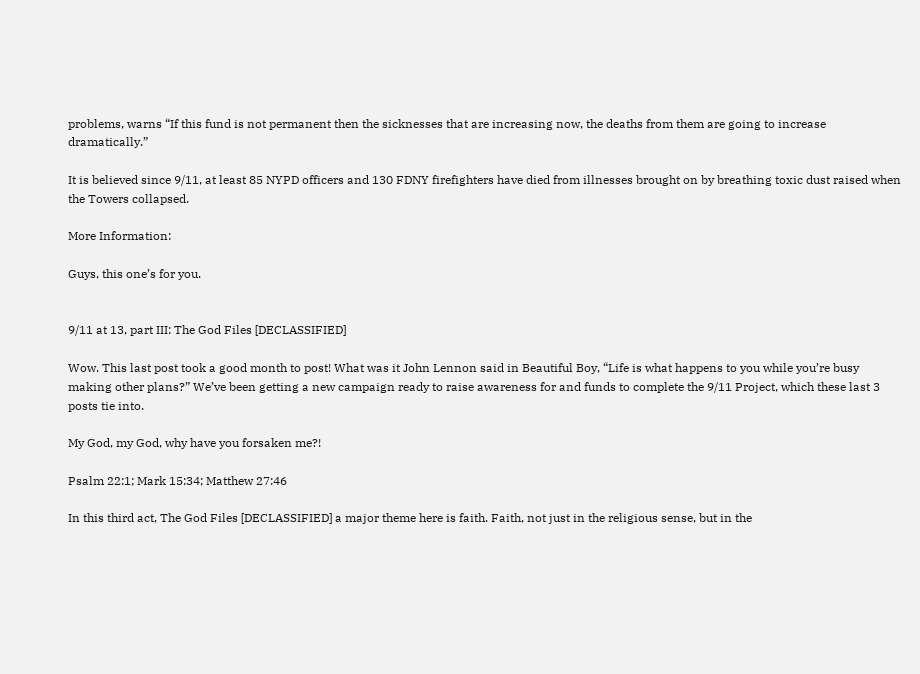problems, warns “If this fund is not permanent then the sicknesses that are increasing now, the deaths from them are going to increase dramatically.”

It is believed since 9/11, at least 85 NYPD officers and 130 FDNY firefighters have died from illnesses brought on by breathing toxic dust raised when the Towers collapsed.

More Information:

Guys, this one’s for you.


9/11 at 13, part III: The God Files [DECLASSIFIED]

Wow. This last post took a good month to post! What was it John Lennon said in Beautiful Boy, “Life is what happens to you while you’re busy making other plans?” We’ve been getting a new campaign ready to raise awareness for and funds to complete the 9/11 Project, which these last 3 posts tie into.

My God, my God, why have you forsaken me?!

Psalm 22:1; Mark 15:34; Matthew 27:46

In this third act, The God Files [DECLASSIFIED] a major theme here is faith. Faith, not just in the religious sense, but in the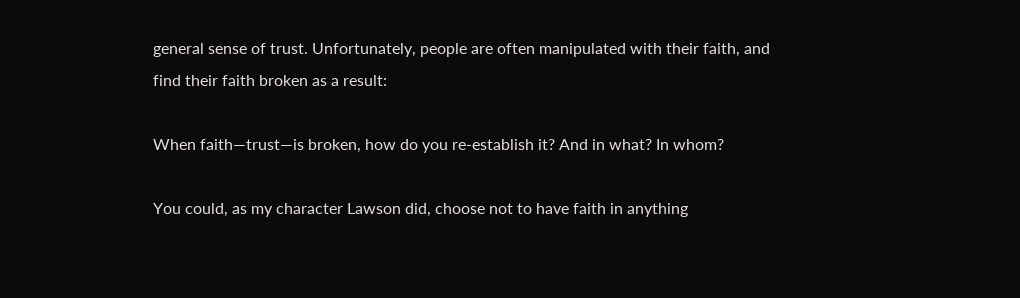general sense of trust. Unfortunately, people are often manipulated with their faith, and find their faith broken as a result:

When faith—trust—is broken, how do you re-establish it? And in what? In whom?

You could, as my character Lawson did, choose not to have faith in anything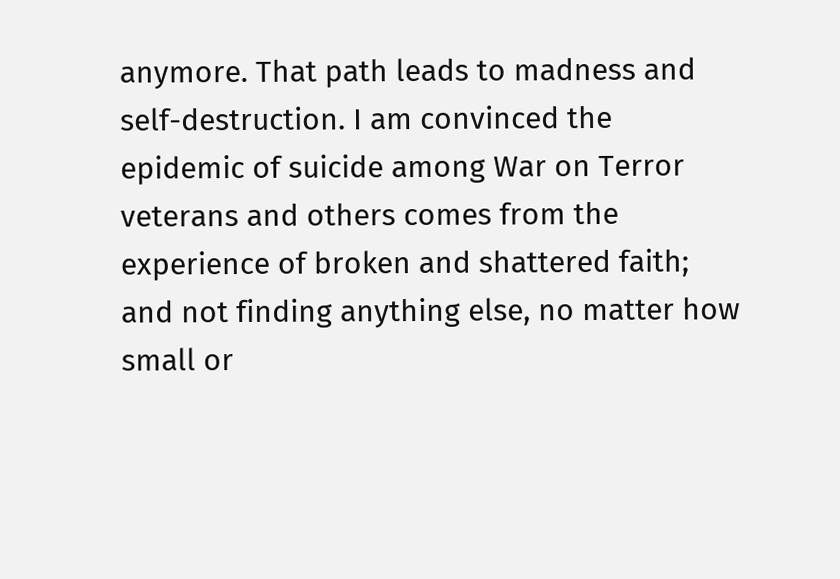anymore. That path leads to madness and self-destruction. I am convinced the epidemic of suicide among War on Terror veterans and others comes from the experience of broken and shattered faith; and not finding anything else, no matter how small or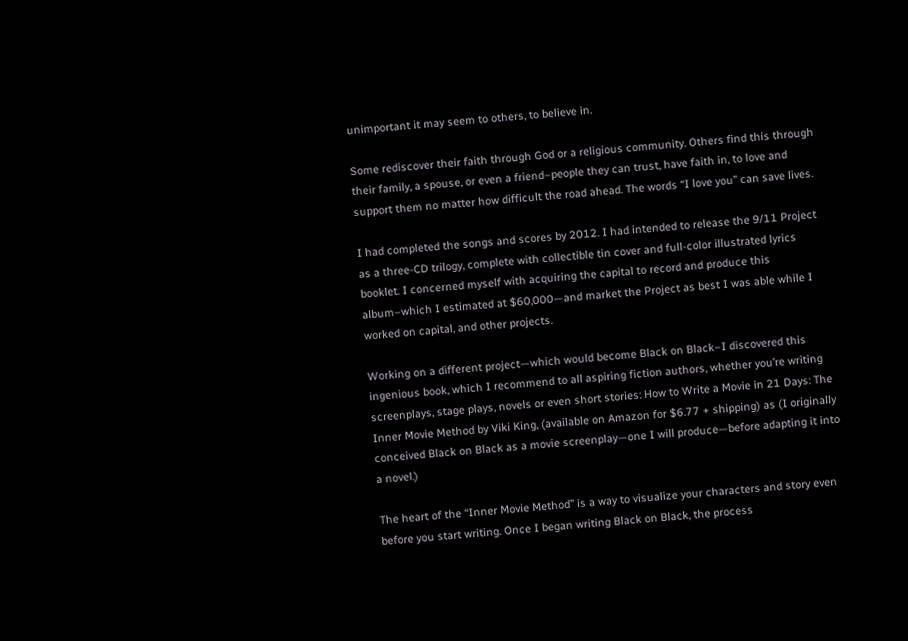unimportant it may seem to others, to believe in.

Some rediscover their faith through God or a religious community. Others find this through their family, a spouse, or even a friend–people they can trust, have faith in, to love and support them no matter how difficult the road ahead. The words “I love you” can save lives.

I had completed the songs and scores by 2012. I had intended to release the 9/11 Project as a three-CD trilogy, complete with collectible tin cover and full-color illustrated lyrics booklet. I concerned myself with acquiring the capital to record and produce this album–which I estimated at $60,000—and market the Project as best I was able while I worked on capital, and other projects.

Working on a different project—which would become Black on Black–I discovered this ingenious book, which I recommend to all aspiring fiction authors, whether you’re writing screenplays, stage plays, novels or even short stories: How to Write a Movie in 21 Days: The Inner Movie Method by Viki King, (available on Amazon for $6.77 + shipping) as (I originally conceived Black on Black as a movie screenplay—one I will produce—before adapting it into a novel.)

The heart of the “Inner Movie Method” is a way to visualize your characters and story even before you start writing. Once I began writing Black on Black, the process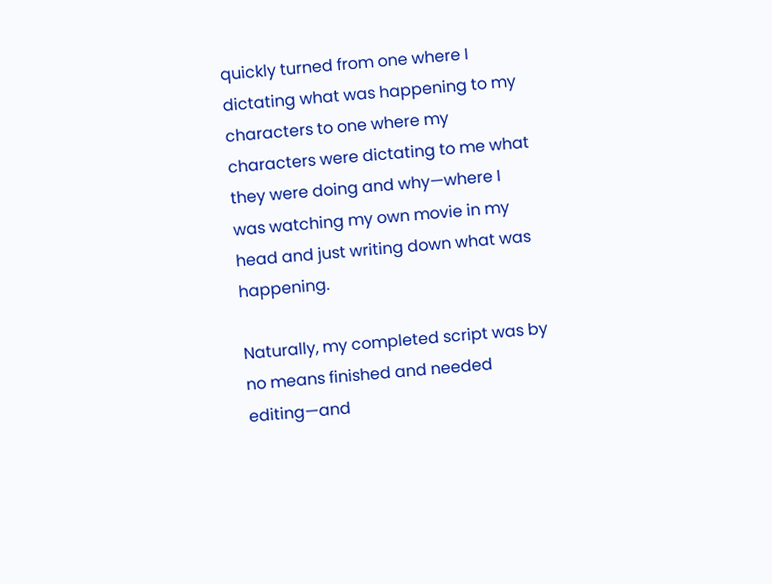quickly turned from one where I dictating what was happening to my characters to one where my characters were dictating to me what they were doing and why—where I was watching my own movie in my head and just writing down what was happening.

Naturally, my completed script was by no means finished and needed editing—and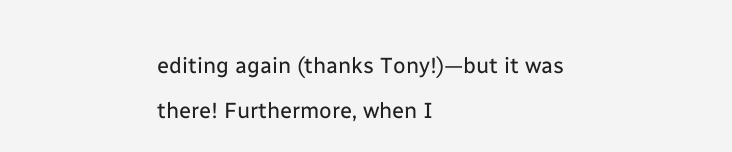editing again (thanks Tony!)—but it was there! Furthermore, when I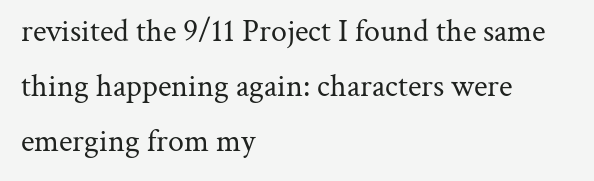revisited the 9/11 Project I found the same thing happening again: characters were emerging from my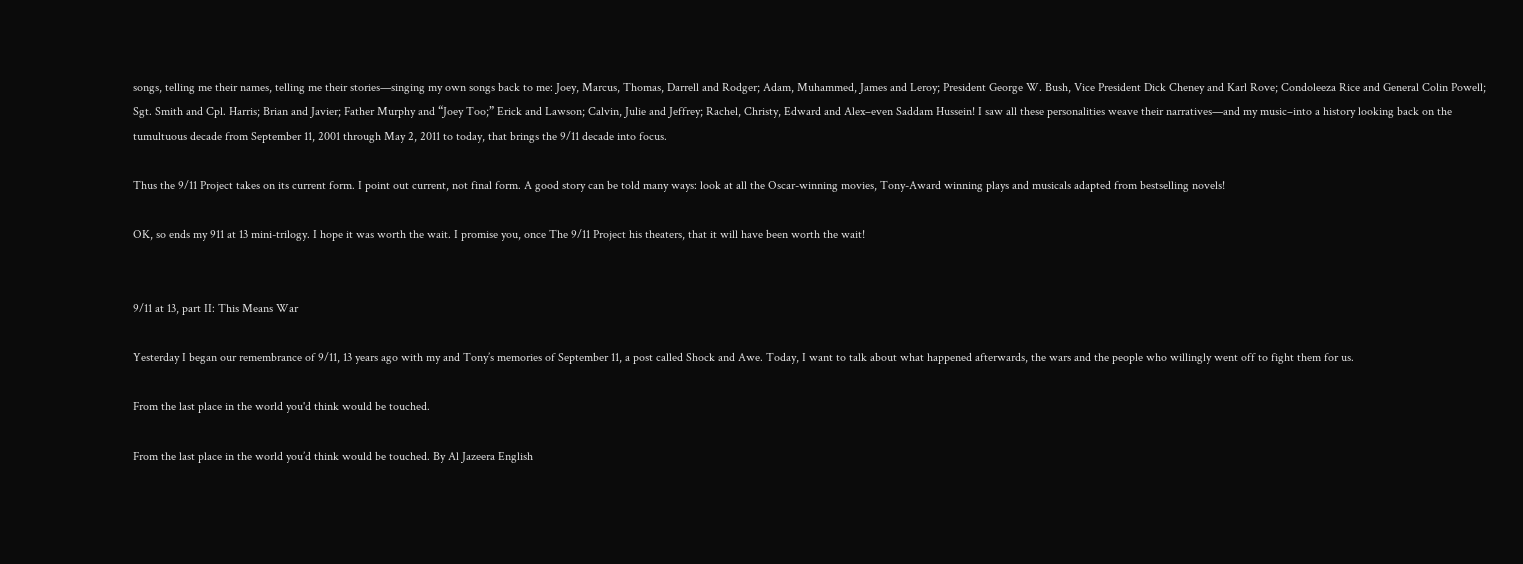songs, telling me their names, telling me their stories—singing my own songs back to me: Joey, Marcus, Thomas, Darrell and Rodger; Adam, Muhammed, James and Leroy; President George W. Bush, Vice President Dick Cheney and Karl Rove; Condoleeza Rice and General Colin Powell; Sgt. Smith and Cpl. Harris; Brian and Javier; Father Murphy and “Joey Too;” Erick and Lawson; Calvin, Julie and Jeffrey; Rachel, Christy, Edward and Alex–even Saddam Hussein! I saw all these personalities weave their narratives—and my music–into a history looking back on the tumultuous decade from September 11, 2001 through May 2, 2011 to today, that brings the 9/11 decade into focus.

Thus the 9/11 Project takes on its current form. I point out current, not final form. A good story can be told many ways: look at all the Oscar-winning movies, Tony-Award winning plays and musicals adapted from bestselling novels!

OK, so ends my 911 at 13 mini-trilogy. I hope it was worth the wait. I promise you, once The 9/11 Project his theaters, that it will have been worth the wait!


9/11 at 13, part II: This Means War

Yesterday I began our remembrance of 9/11, 13 years ago with my and Tony’s memories of September 11, a post called Shock and Awe. Today, I want to talk about what happened afterwards, the wars and the people who willingly went off to fight them for us.

From the last place in the world you'd think would be touched.

From the last place in the world you’d think would be touched. By Al Jazeera English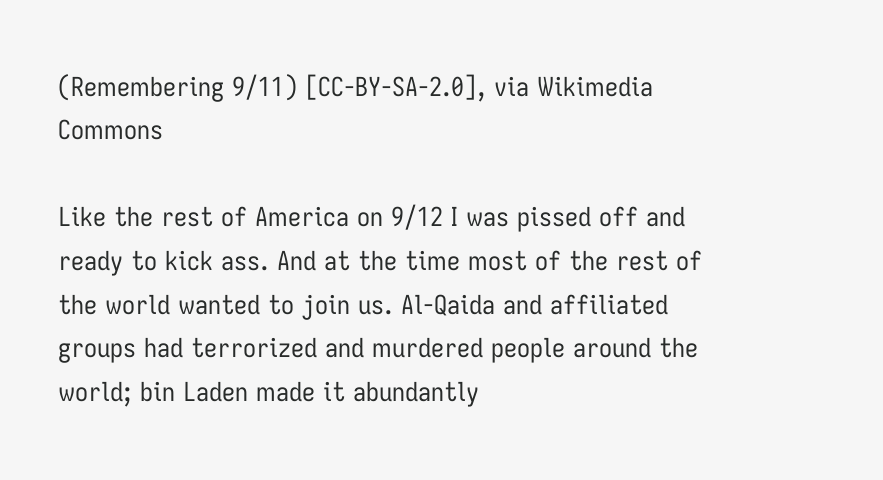(Remembering 9/11) [CC-BY-SA-2.0], via Wikimedia Commons

Like the rest of America on 9/12 I was pissed off and ready to kick ass. And at the time most of the rest of the world wanted to join us. Al-Qaida and affiliated groups had terrorized and murdered people around the world; bin Laden made it abundantly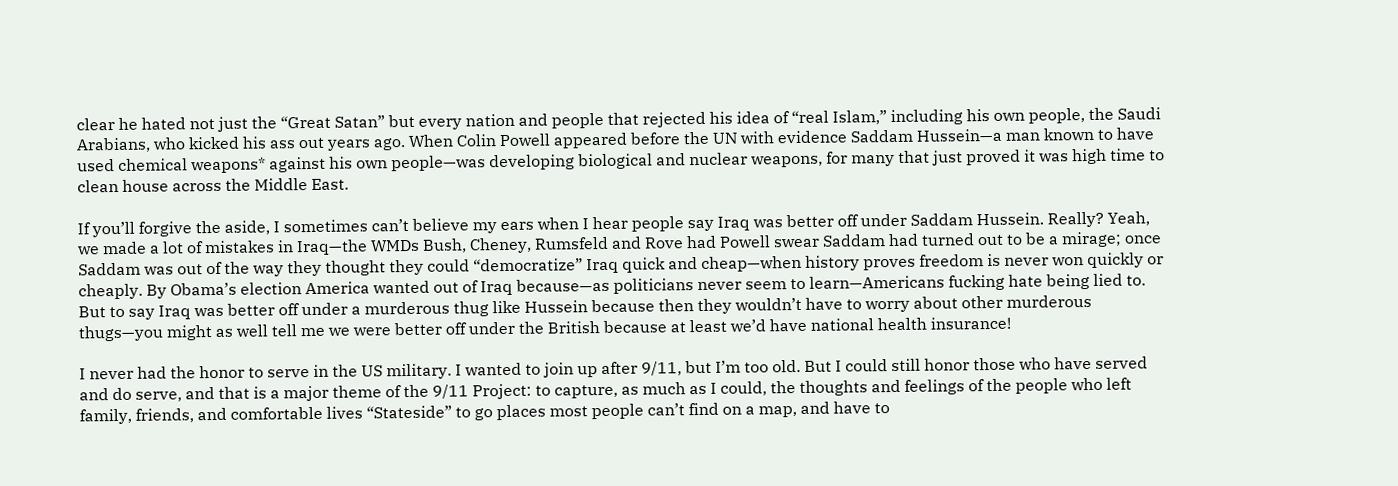clear he hated not just the “Great Satan” but every nation and people that rejected his idea of “real Islam,” including his own people, the Saudi Arabians, who kicked his ass out years ago. When Colin Powell appeared before the UN with evidence Saddam Hussein—a man known to have used chemical weapons* against his own people—was developing biological and nuclear weapons, for many that just proved it was high time to clean house across the Middle East.

If you’ll forgive the aside, I sometimes can’t believe my ears when I hear people say Iraq was better off under Saddam Hussein. Really? Yeah, we made a lot of mistakes in Iraq—the WMDs Bush, Cheney, Rumsfeld and Rove had Powell swear Saddam had turned out to be a mirage; once Saddam was out of the way they thought they could “democratize” Iraq quick and cheap—when history proves freedom is never won quickly or cheaply. By Obama’s election America wanted out of Iraq because—as politicians never seem to learn—Americans fucking hate being lied to. But to say Iraq was better off under a murderous thug like Hussein because then they wouldn’t have to worry about other murderous thugs—you might as well tell me we were better off under the British because at least we’d have national health insurance!

I never had the honor to serve in the US military. I wanted to join up after 9/11, but I’m too old. But I could still honor those who have served and do serve, and that is a major theme of the 9/11 Project: to capture, as much as I could, the thoughts and feelings of the people who left family, friends, and comfortable lives “Stateside” to go places most people can’t find on a map, and have to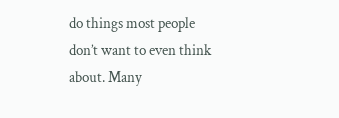do things most people don’t want to even think about. Many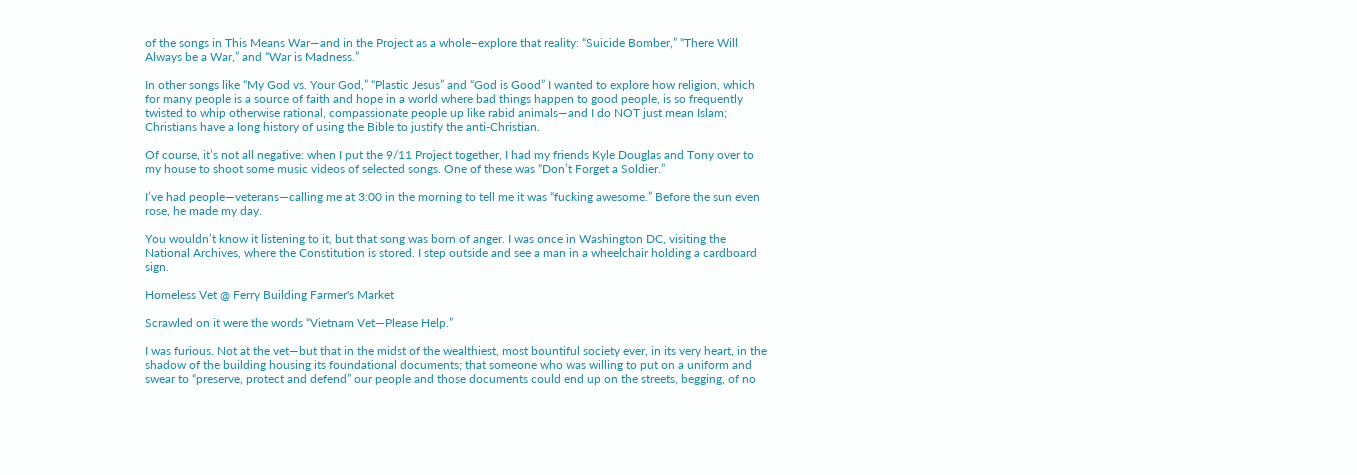of the songs in This Means War—and in the Project as a whole–explore that reality: “Suicide Bomber,” “There Will Always be a War,” and “War is Madness.”

In other songs like “My God vs. Your God,” “Plastic Jesus” and “God is Good” I wanted to explore how religion, which for many people is a source of faith and hope in a world where bad things happen to good people, is so frequently twisted to whip otherwise rational, compassionate people up like rabid animals—and I do NOT just mean Islam; Christians have a long history of using the Bible to justify the anti-Christian.

Of course, it’s not all negative: when I put the 9/11 Project together, I had my friends Kyle Douglas and Tony over to my house to shoot some music videos of selected songs. One of these was “Don’t Forget a Soldier.”

I’ve had people—veterans—calling me at 3:00 in the morning to tell me it was “fucking awesome.” Before the sun even rose, he made my day.

You wouldn’t know it listening to it, but that song was born of anger. I was once in Washington DC, visiting the National Archives, where the Constitution is stored. I step outside and see a man in a wheelchair holding a cardboard sign.

Homeless Vet @ Ferry Building Farmer's Market

Scrawled on it were the words “Vietnam Vet—Please Help.”

I was furious. Not at the vet—but that in the midst of the wealthiest, most bountiful society ever, in its very heart, in the shadow of the building housing its foundational documents; that someone who was willing to put on a uniform and swear to “preserve, protect and defend” our people and those documents could end up on the streets, begging, of no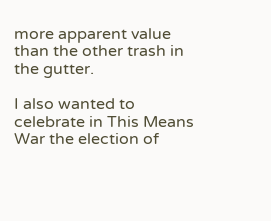more apparent value than the other trash in the gutter.

I also wanted to celebrate in This Means War the election of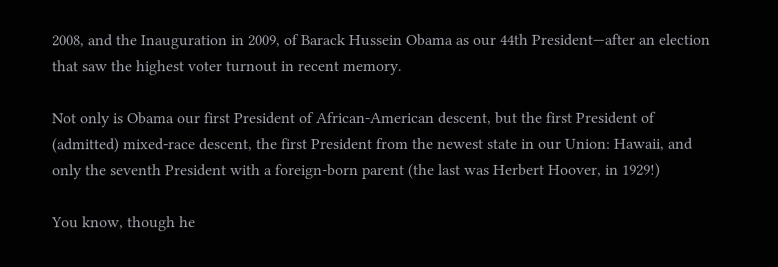2008, and the Inauguration in 2009, of Barack Hussein Obama as our 44th President—after an election that saw the highest voter turnout in recent memory.

Not only is Obama our first President of African-American descent, but the first President of (admitted) mixed-race descent, the first President from the newest state in our Union: Hawaii, and only the seventh President with a foreign-born parent (the last was Herbert Hoover, in 1929!)

You know, though he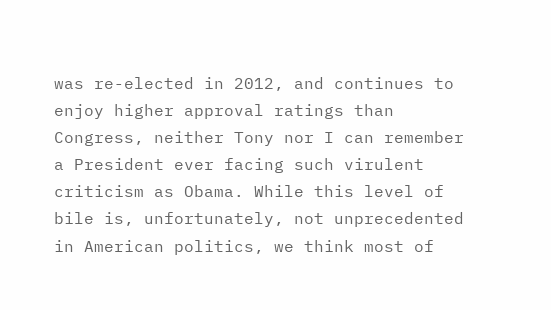was re-elected in 2012, and continues to enjoy higher approval ratings than Congress, neither Tony nor I can remember a President ever facing such virulent criticism as Obama. While this level of bile is, unfortunately, not unprecedented in American politics, we think most of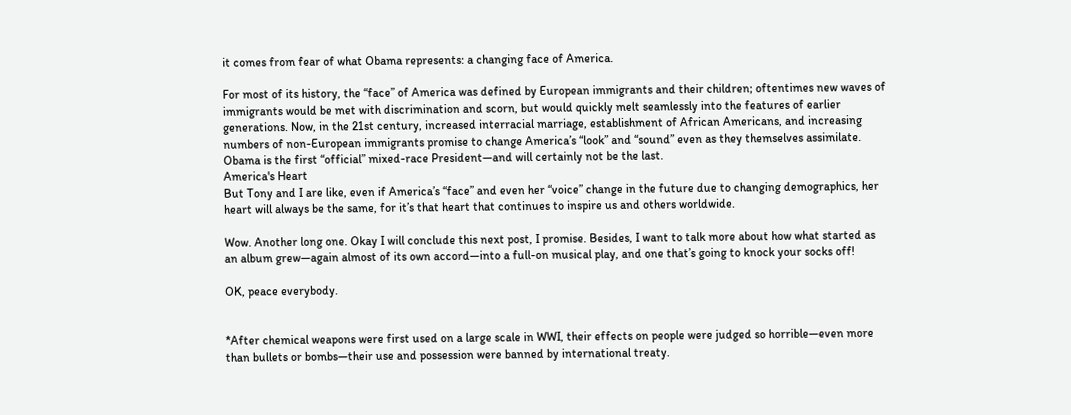it comes from fear of what Obama represents: a changing face of America.

For most of its history, the “face” of America was defined by European immigrants and their children; oftentimes new waves of immigrants would be met with discrimination and scorn, but would quickly melt seamlessly into the features of earlier generations. Now, in the 21st century, increased interracial marriage, establishment of African Americans, and increasing numbers of non-European immigrants promise to change America’s “look” and “sound” even as they themselves assimilate. Obama is the first “official” mixed-race President—and will certainly not be the last.
America's Heart
But Tony and I are like, even if America’s “face” and even her “voice” change in the future due to changing demographics, her heart will always be the same, for it’s that heart that continues to inspire us and others worldwide.

Wow. Another long one. Okay I will conclude this next post, I promise. Besides, I want to talk more about how what started as an album grew—again almost of its own accord—into a full-on musical play, and one that’s going to knock your socks off!

OK, peace everybody.


*After chemical weapons were first used on a large scale in WWI, their effects on people were judged so horrible—even more than bullets or bombs—their use and possession were banned by international treaty.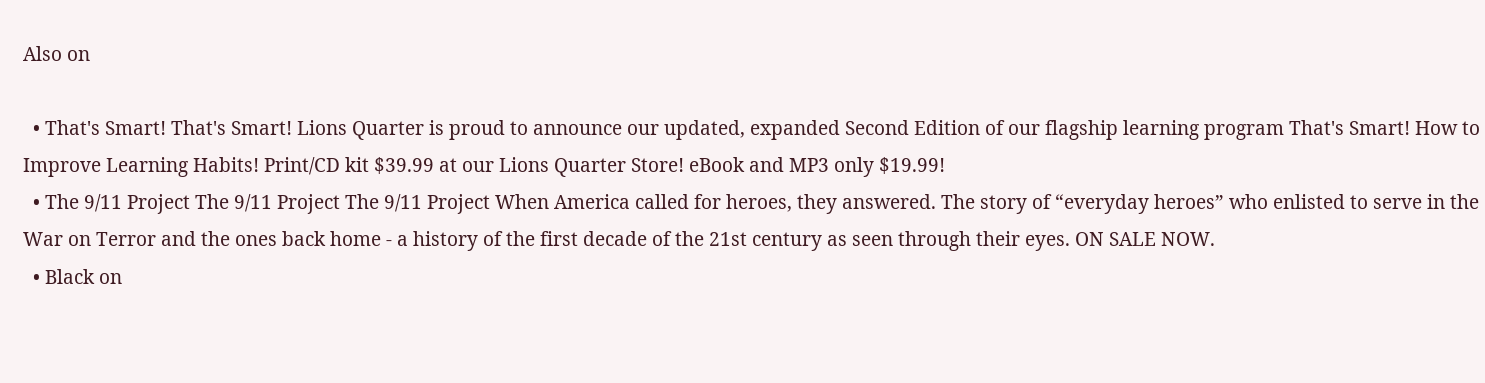Also on

  • That's Smart! That's Smart! Lions Quarter is proud to announce our updated, expanded Second Edition of our flagship learning program That's Smart! How to Improve Learning Habits! Print/CD kit $39.99 at our Lions Quarter Store! eBook and MP3 only $19.99!
  • The 9/11 Project The 9/11 Project The 9/11 Project When America called for heroes, they answered. The story of “everyday heroes” who enlisted to serve in the War on Terror and the ones back home - a history of the first decade of the 21st century as seen through their eyes. ON SALE NOW.
  • Black on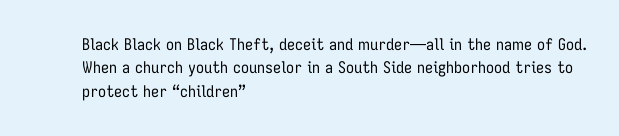Black Black on Black Theft, deceit and murder—all in the name of God. When a church youth counselor in a South Side neighborhood tries to protect her “children”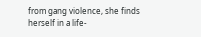from gang violence, she finds herself in a life-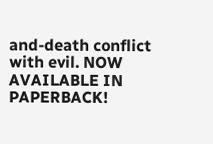and-death conflict with evil. NOW AVAILABLE IN PAPERBACK!